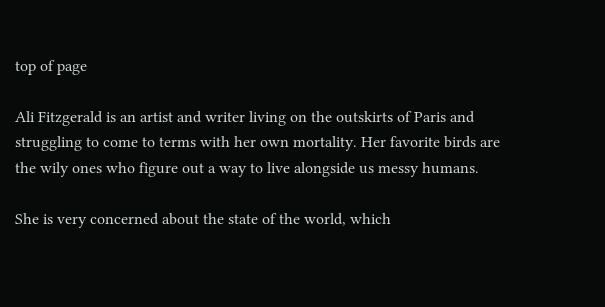top of page

Ali Fitzgerald is an artist and writer living on the outskirts of Paris and struggling to come to terms with her own mortality. Her favorite birds are the wily ones who figure out a way to live alongside us messy humans.

She is very concerned about the state of the world, which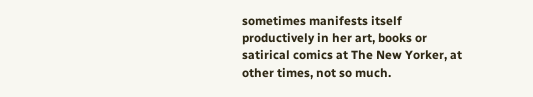sometimes manifests itself productively in her art, books or satirical comics at The New Yorker, at other times, not so much.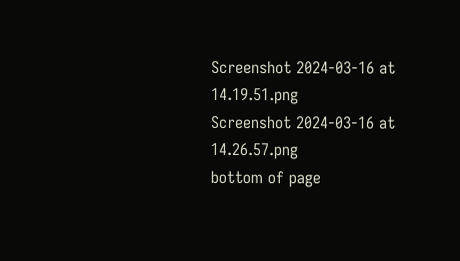Screenshot 2024-03-16 at 14.19.51.png
Screenshot 2024-03-16 at 14.26.57.png
bottom of page